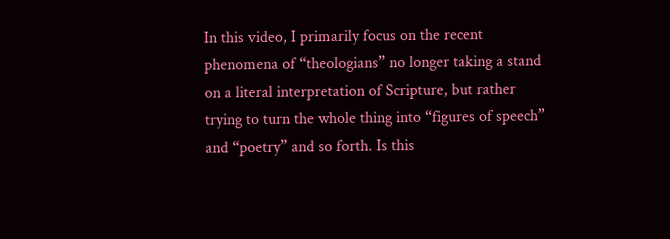In this video, I primarily focus on the recent phenomena of “theologians” no longer taking a stand on a literal interpretation of Scripture, but rather trying to turn the whole thing into “figures of speech” and “poetry” and so forth. Is this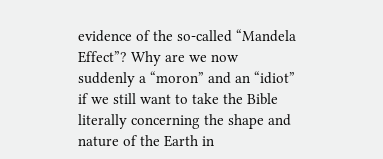evidence of the so-called “Mandela Effect”? Why are we now suddenly a “moron” and an “idiot” if we still want to take the Bible literally concerning the shape and nature of the Earth in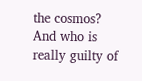the cosmos? And who is really guilty of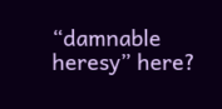“damnable heresy” here?